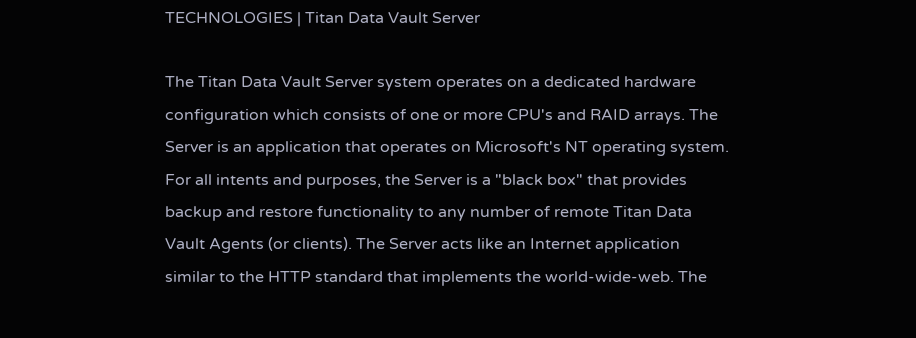TECHNOLOGIES | Titan Data Vault Server

The Titan Data Vault Server system operates on a dedicated hardware configuration which consists of one or more CPU's and RAID arrays. The Server is an application that operates on Microsoft's NT operating system. For all intents and purposes, the Server is a "black box" that provides backup and restore functionality to any number of remote Titan Data Vault Agents (or clients). The Server acts like an Internet application similar to the HTTP standard that implements the world-wide-web. The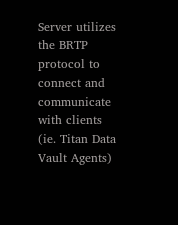Server utilizes the BRTP protocol to connect and communicate with clients (ie. Titan Data Vault Agents)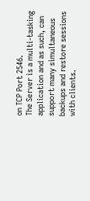on TCP Port 2546.
The Server is a multi-tasking application and as such, can support many simultaneous backups and restore sessions with clients.